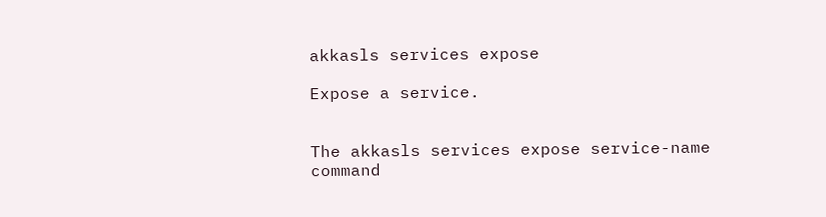akkasls services expose

Expose a service.


The akkasls services expose service-name command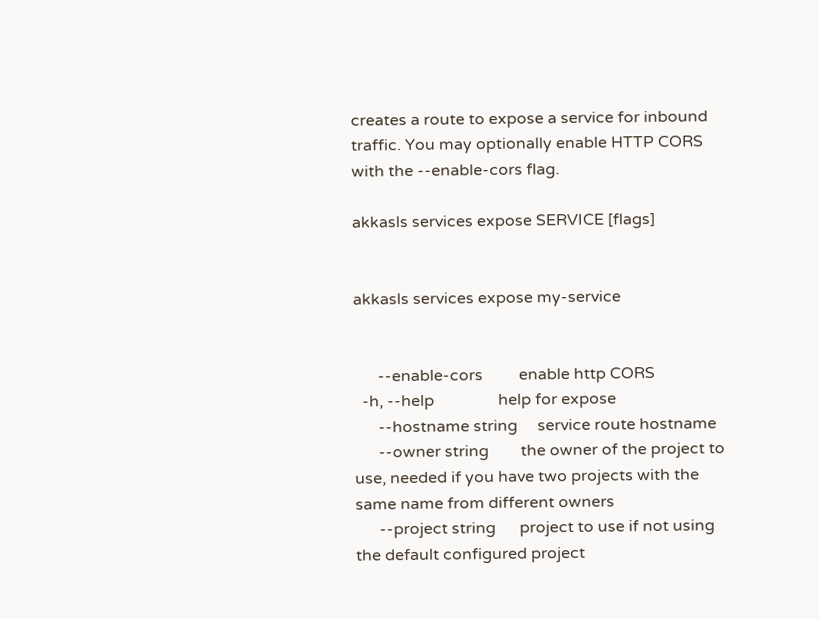creates a route to expose a service for inbound traffic. You may optionally enable HTTP CORS with the --enable-cors flag.

akkasls services expose SERVICE [flags]


akkasls services expose my-service


      --enable-cors         enable http CORS
  -h, --help                help for expose
      --hostname string     service route hostname
      --owner string        the owner of the project to use, needed if you have two projects with the same name from different owners
      --project string      project to use if not using the default configured project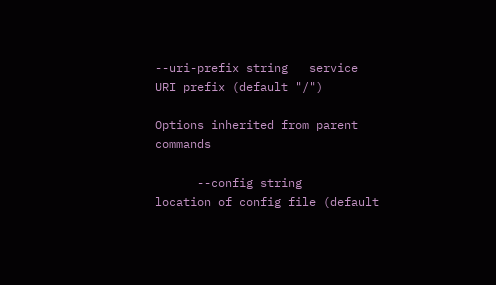--uri-prefix string   service URI prefix (default "/")

Options inherited from parent commands

      --config string      location of config file (default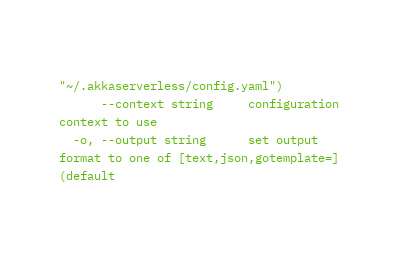"~/.akkaserverless/config.yaml")
      --context string     configuration context to use
  -o, --output string      set output format to one of [text,json,gotemplate=] (default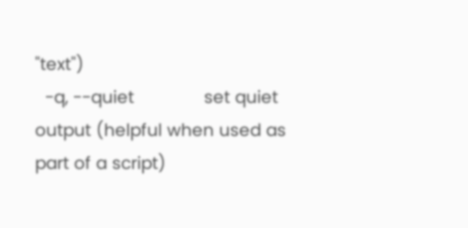"text")
  -q, --quiet              set quiet output (helpful when used as part of a script)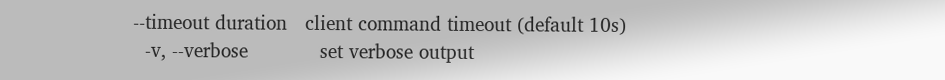--timeout duration   client command timeout (default 10s)
  -v, --verbose            set verbose output